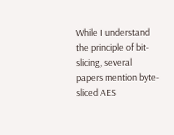While I understand the principle of bit-slicing, several papers mention byte-sliced AES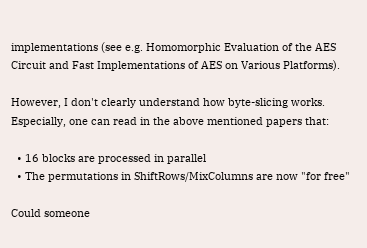implementations (see e.g. Homomorphic Evaluation of the AES Circuit and Fast Implementations of AES on Various Platforms).

However, I don't clearly understand how byte-slicing works. Especially, one can read in the above mentioned papers that:

  • 16 blocks are processed in parallel
  • The permutations in ShiftRows/MixColumns are now "for free"

Could someone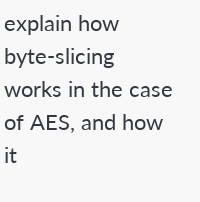explain how byte-slicing works in the case of AES, and how it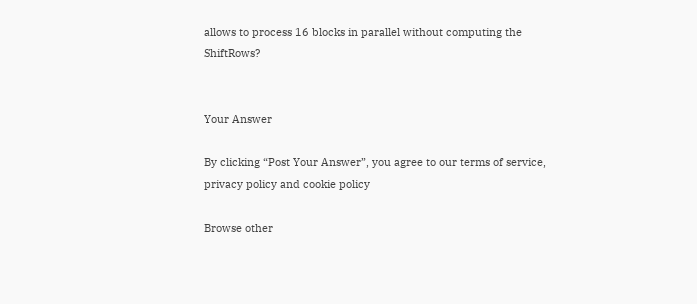allows to process 16 blocks in parallel without computing the ShiftRows?


Your Answer

By clicking “Post Your Answer”, you agree to our terms of service, privacy policy and cookie policy

Browse other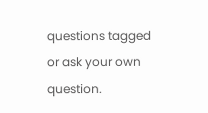questions tagged or ask your own question.